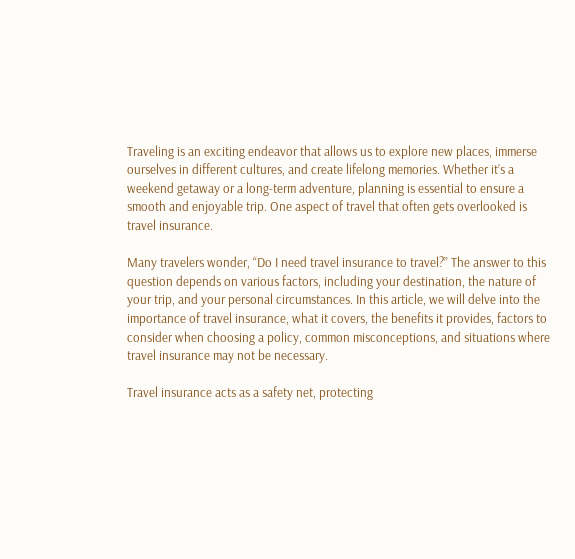Traveling is an exciting endeavor that allows us to explore new places, immerse ourselves in different cultures, and create lifelong memories. Whether it’s a weekend getaway or a long-term adventure, planning is essential to ensure a smooth and enjoyable trip. One aspect of travel that often gets overlooked is travel insurance.

Many travelers wonder, “Do I need travel insurance to travel?” The answer to this question depends on various factors, including your destination, the nature of your trip, and your personal circumstances. In this article, we will delve into the importance of travel insurance, what it covers, the benefits it provides, factors to consider when choosing a policy, common misconceptions, and situations where travel insurance may not be necessary.

Travel insurance acts as a safety net, protecting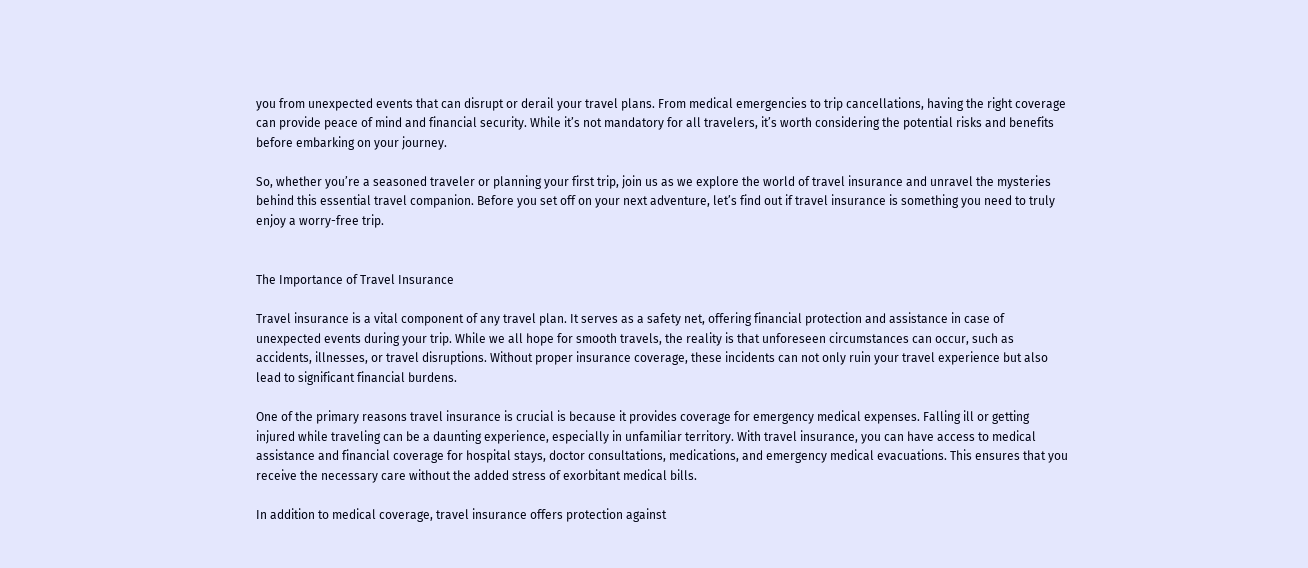you from unexpected events that can disrupt or derail your travel plans. From medical emergencies to trip cancellations, having the right coverage can provide peace of mind and financial security. While it’s not mandatory for all travelers, it’s worth considering the potential risks and benefits before embarking on your journey.

So, whether you’re a seasoned traveler or planning your first trip, join us as we explore the world of travel insurance and unravel the mysteries behind this essential travel companion. Before you set off on your next adventure, let’s find out if travel insurance is something you need to truly enjoy a worry-free trip.


The Importance of Travel Insurance

Travel insurance is a vital component of any travel plan. It serves as a safety net, offering financial protection and assistance in case of unexpected events during your trip. While we all hope for smooth travels, the reality is that unforeseen circumstances can occur, such as accidents, illnesses, or travel disruptions. Without proper insurance coverage, these incidents can not only ruin your travel experience but also lead to significant financial burdens.

One of the primary reasons travel insurance is crucial is because it provides coverage for emergency medical expenses. Falling ill or getting injured while traveling can be a daunting experience, especially in unfamiliar territory. With travel insurance, you can have access to medical assistance and financial coverage for hospital stays, doctor consultations, medications, and emergency medical evacuations. This ensures that you receive the necessary care without the added stress of exorbitant medical bills.

In addition to medical coverage, travel insurance offers protection against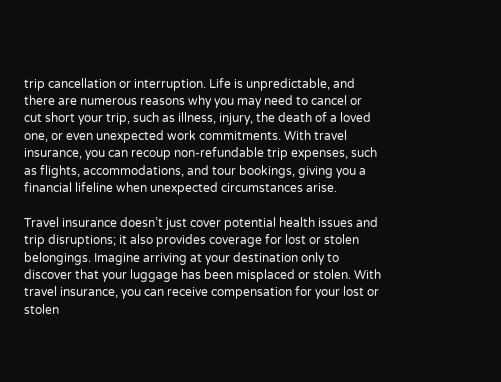trip cancellation or interruption. Life is unpredictable, and there are numerous reasons why you may need to cancel or cut short your trip, such as illness, injury, the death of a loved one, or even unexpected work commitments. With travel insurance, you can recoup non-refundable trip expenses, such as flights, accommodations, and tour bookings, giving you a financial lifeline when unexpected circumstances arise.

Travel insurance doesn’t just cover potential health issues and trip disruptions; it also provides coverage for lost or stolen belongings. Imagine arriving at your destination only to discover that your luggage has been misplaced or stolen. With travel insurance, you can receive compensation for your lost or stolen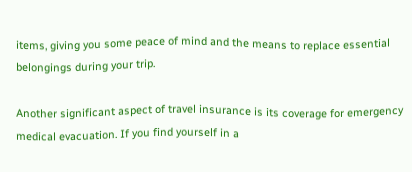items, giving you some peace of mind and the means to replace essential belongings during your trip.

Another significant aspect of travel insurance is its coverage for emergency medical evacuation. If you find yourself in a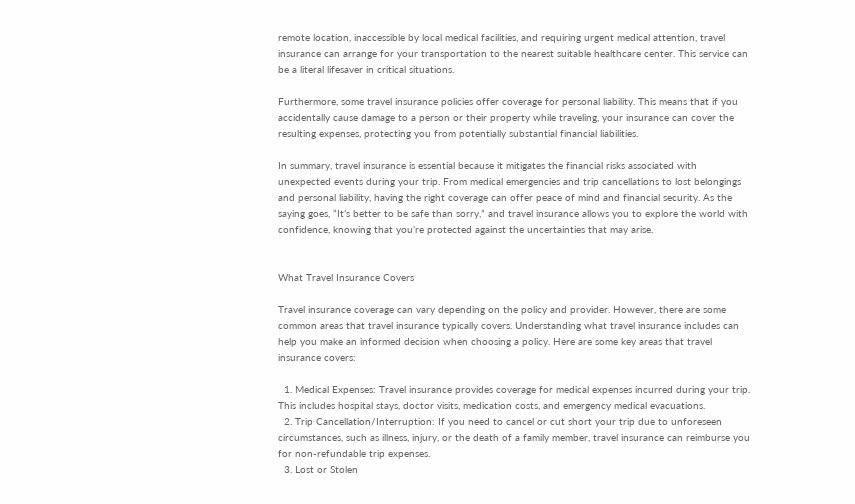remote location, inaccessible by local medical facilities, and requiring urgent medical attention, travel insurance can arrange for your transportation to the nearest suitable healthcare center. This service can be a literal lifesaver in critical situations.

Furthermore, some travel insurance policies offer coverage for personal liability. This means that if you accidentally cause damage to a person or their property while traveling, your insurance can cover the resulting expenses, protecting you from potentially substantial financial liabilities.

In summary, travel insurance is essential because it mitigates the financial risks associated with unexpected events during your trip. From medical emergencies and trip cancellations to lost belongings and personal liability, having the right coverage can offer peace of mind and financial security. As the saying goes, “It’s better to be safe than sorry,” and travel insurance allows you to explore the world with confidence, knowing that you’re protected against the uncertainties that may arise.


What Travel Insurance Covers

Travel insurance coverage can vary depending on the policy and provider. However, there are some common areas that travel insurance typically covers. Understanding what travel insurance includes can help you make an informed decision when choosing a policy. Here are some key areas that travel insurance covers:

  1. Medical Expenses: Travel insurance provides coverage for medical expenses incurred during your trip. This includes hospital stays, doctor visits, medication costs, and emergency medical evacuations.
  2. Trip Cancellation/Interruption: If you need to cancel or cut short your trip due to unforeseen circumstances, such as illness, injury, or the death of a family member, travel insurance can reimburse you for non-refundable trip expenses.
  3. Lost or Stolen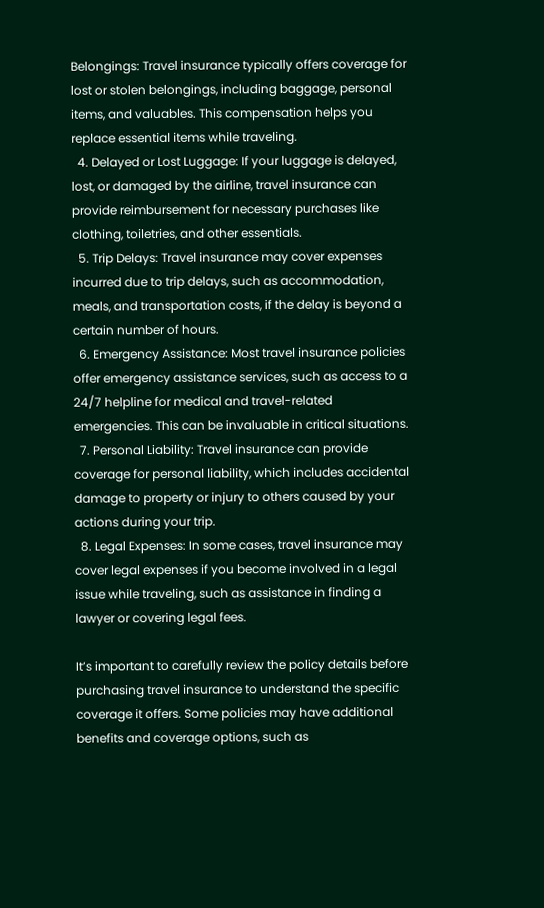Belongings: Travel insurance typically offers coverage for lost or stolen belongings, including baggage, personal items, and valuables. This compensation helps you replace essential items while traveling.
  4. Delayed or Lost Luggage: If your luggage is delayed, lost, or damaged by the airline, travel insurance can provide reimbursement for necessary purchases like clothing, toiletries, and other essentials.
  5. Trip Delays: Travel insurance may cover expenses incurred due to trip delays, such as accommodation, meals, and transportation costs, if the delay is beyond a certain number of hours.
  6. Emergency Assistance: Most travel insurance policies offer emergency assistance services, such as access to a 24/7 helpline for medical and travel-related emergencies. This can be invaluable in critical situations.
  7. Personal Liability: Travel insurance can provide coverage for personal liability, which includes accidental damage to property or injury to others caused by your actions during your trip.
  8. Legal Expenses: In some cases, travel insurance may cover legal expenses if you become involved in a legal issue while traveling, such as assistance in finding a lawyer or covering legal fees.

It’s important to carefully review the policy details before purchasing travel insurance to understand the specific coverage it offers. Some policies may have additional benefits and coverage options, such as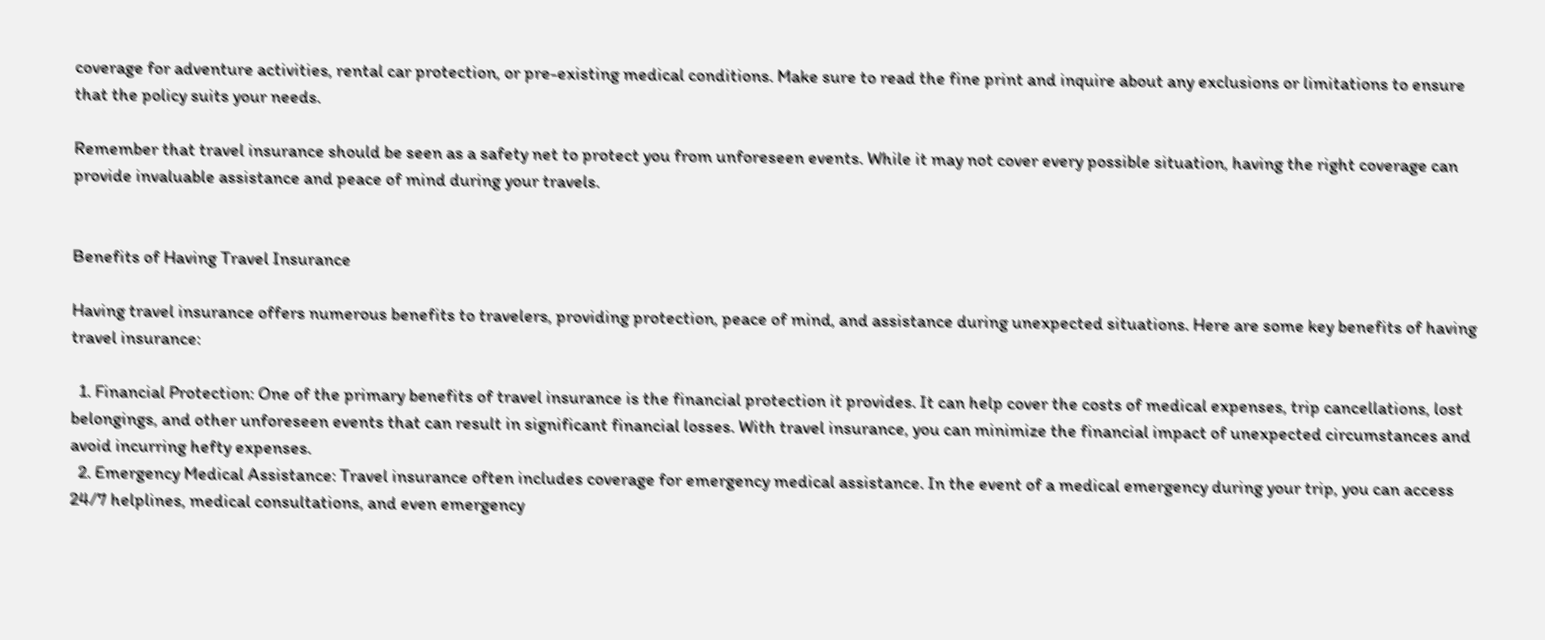coverage for adventure activities, rental car protection, or pre-existing medical conditions. Make sure to read the fine print and inquire about any exclusions or limitations to ensure that the policy suits your needs.

Remember that travel insurance should be seen as a safety net to protect you from unforeseen events. While it may not cover every possible situation, having the right coverage can provide invaluable assistance and peace of mind during your travels.


Benefits of Having Travel Insurance

Having travel insurance offers numerous benefits to travelers, providing protection, peace of mind, and assistance during unexpected situations. Here are some key benefits of having travel insurance:

  1. Financial Protection: One of the primary benefits of travel insurance is the financial protection it provides. It can help cover the costs of medical expenses, trip cancellations, lost belongings, and other unforeseen events that can result in significant financial losses. With travel insurance, you can minimize the financial impact of unexpected circumstances and avoid incurring hefty expenses.
  2. Emergency Medical Assistance: Travel insurance often includes coverage for emergency medical assistance. In the event of a medical emergency during your trip, you can access 24/7 helplines, medical consultations, and even emergency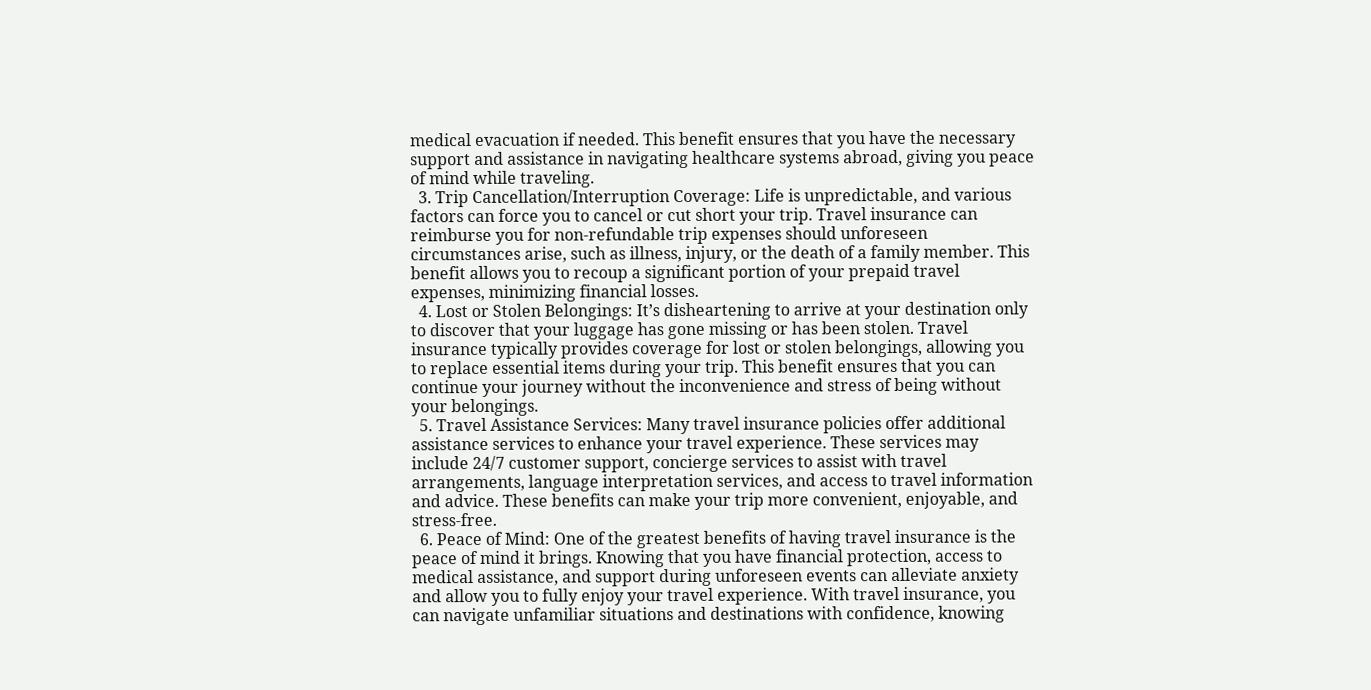medical evacuation if needed. This benefit ensures that you have the necessary support and assistance in navigating healthcare systems abroad, giving you peace of mind while traveling.
  3. Trip Cancellation/Interruption Coverage: Life is unpredictable, and various factors can force you to cancel or cut short your trip. Travel insurance can reimburse you for non-refundable trip expenses should unforeseen circumstances arise, such as illness, injury, or the death of a family member. This benefit allows you to recoup a significant portion of your prepaid travel expenses, minimizing financial losses.
  4. Lost or Stolen Belongings: It’s disheartening to arrive at your destination only to discover that your luggage has gone missing or has been stolen. Travel insurance typically provides coverage for lost or stolen belongings, allowing you to replace essential items during your trip. This benefit ensures that you can continue your journey without the inconvenience and stress of being without your belongings.
  5. Travel Assistance Services: Many travel insurance policies offer additional assistance services to enhance your travel experience. These services may include 24/7 customer support, concierge services to assist with travel arrangements, language interpretation services, and access to travel information and advice. These benefits can make your trip more convenient, enjoyable, and stress-free.
  6. Peace of Mind: One of the greatest benefits of having travel insurance is the peace of mind it brings. Knowing that you have financial protection, access to medical assistance, and support during unforeseen events can alleviate anxiety and allow you to fully enjoy your travel experience. With travel insurance, you can navigate unfamiliar situations and destinations with confidence, knowing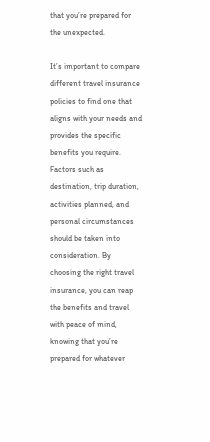that you’re prepared for the unexpected.

It’s important to compare different travel insurance policies to find one that aligns with your needs and provides the specific benefits you require. Factors such as destination, trip duration, activities planned, and personal circumstances should be taken into consideration. By choosing the right travel insurance, you can reap the benefits and travel with peace of mind, knowing that you’re prepared for whatever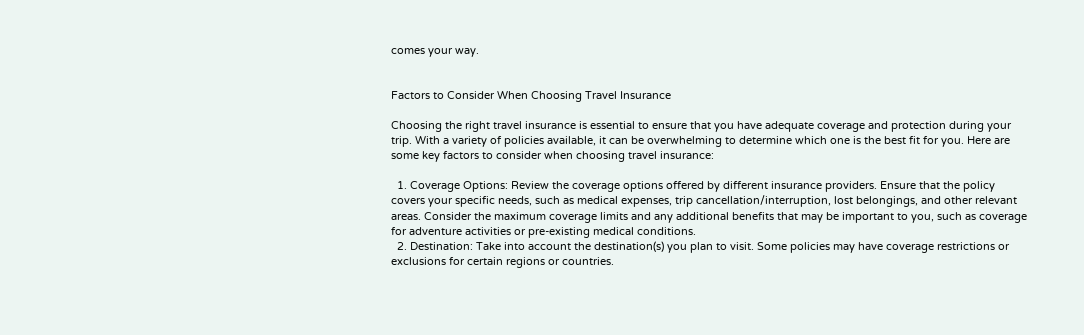comes your way.


Factors to Consider When Choosing Travel Insurance

Choosing the right travel insurance is essential to ensure that you have adequate coverage and protection during your trip. With a variety of policies available, it can be overwhelming to determine which one is the best fit for you. Here are some key factors to consider when choosing travel insurance:

  1. Coverage Options: Review the coverage options offered by different insurance providers. Ensure that the policy covers your specific needs, such as medical expenses, trip cancellation/interruption, lost belongings, and other relevant areas. Consider the maximum coverage limits and any additional benefits that may be important to you, such as coverage for adventure activities or pre-existing medical conditions.
  2. Destination: Take into account the destination(s) you plan to visit. Some policies may have coverage restrictions or exclusions for certain regions or countries.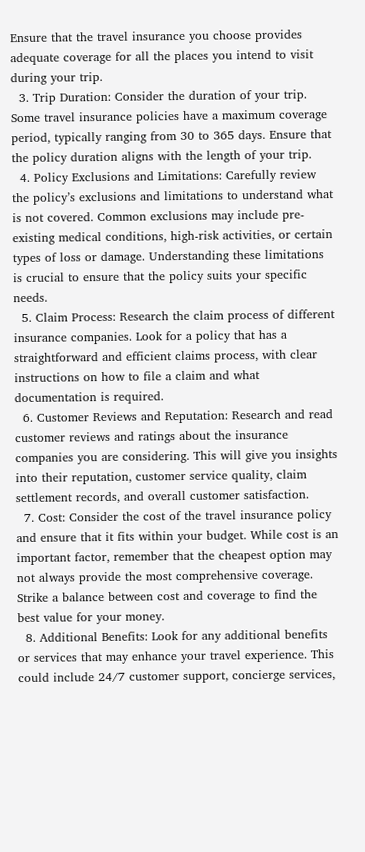Ensure that the travel insurance you choose provides adequate coverage for all the places you intend to visit during your trip.
  3. Trip Duration: Consider the duration of your trip. Some travel insurance policies have a maximum coverage period, typically ranging from 30 to 365 days. Ensure that the policy duration aligns with the length of your trip.
  4. Policy Exclusions and Limitations: Carefully review the policy’s exclusions and limitations to understand what is not covered. Common exclusions may include pre-existing medical conditions, high-risk activities, or certain types of loss or damage. Understanding these limitations is crucial to ensure that the policy suits your specific needs.
  5. Claim Process: Research the claim process of different insurance companies. Look for a policy that has a straightforward and efficient claims process, with clear instructions on how to file a claim and what documentation is required.
  6. Customer Reviews and Reputation: Research and read customer reviews and ratings about the insurance companies you are considering. This will give you insights into their reputation, customer service quality, claim settlement records, and overall customer satisfaction.
  7. Cost: Consider the cost of the travel insurance policy and ensure that it fits within your budget. While cost is an important factor, remember that the cheapest option may not always provide the most comprehensive coverage. Strike a balance between cost and coverage to find the best value for your money.
  8. Additional Benefits: Look for any additional benefits or services that may enhance your travel experience. This could include 24/7 customer support, concierge services,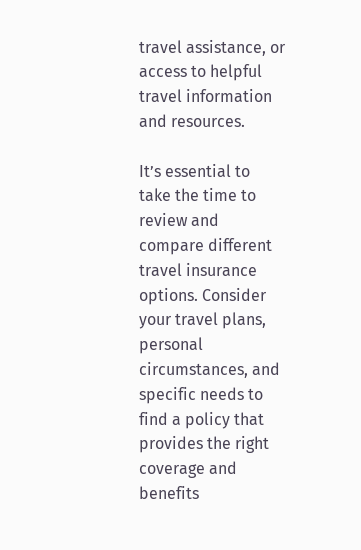travel assistance, or access to helpful travel information and resources.

It’s essential to take the time to review and compare different travel insurance options. Consider your travel plans, personal circumstances, and specific needs to find a policy that provides the right coverage and benefits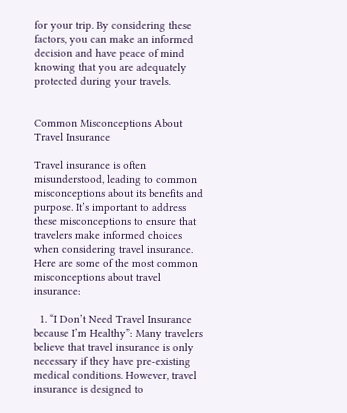for your trip. By considering these factors, you can make an informed decision and have peace of mind knowing that you are adequately protected during your travels.


Common Misconceptions About Travel Insurance

Travel insurance is often misunderstood, leading to common misconceptions about its benefits and purpose. It’s important to address these misconceptions to ensure that travelers make informed choices when considering travel insurance. Here are some of the most common misconceptions about travel insurance:

  1. “I Don’t Need Travel Insurance because I’m Healthy”: Many travelers believe that travel insurance is only necessary if they have pre-existing medical conditions. However, travel insurance is designed to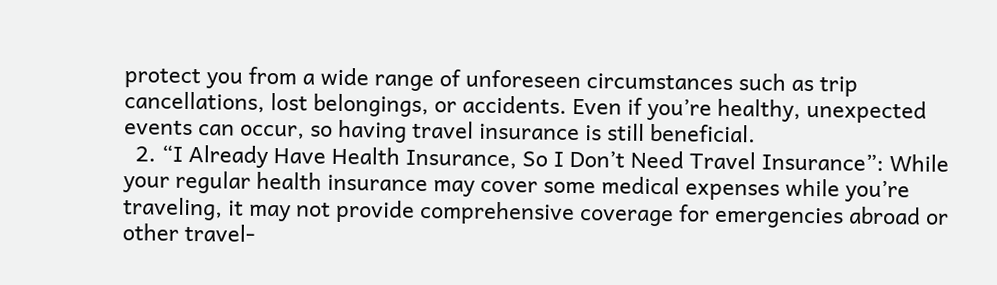protect you from a wide range of unforeseen circumstances such as trip cancellations, lost belongings, or accidents. Even if you’re healthy, unexpected events can occur, so having travel insurance is still beneficial.
  2. “I Already Have Health Insurance, So I Don’t Need Travel Insurance”: While your regular health insurance may cover some medical expenses while you’re traveling, it may not provide comprehensive coverage for emergencies abroad or other travel-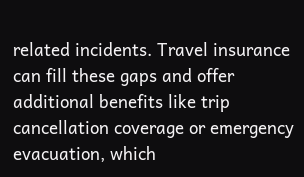related incidents. Travel insurance can fill these gaps and offer additional benefits like trip cancellation coverage or emergency evacuation, which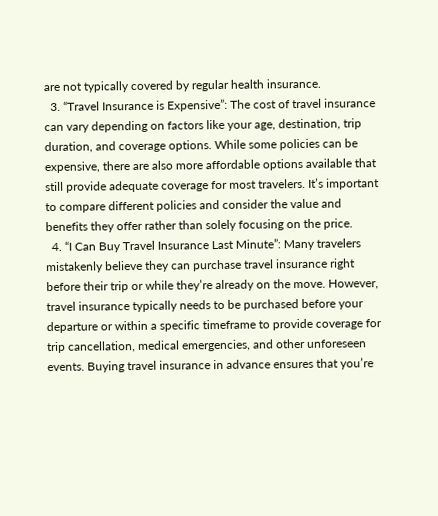are not typically covered by regular health insurance.
  3. “Travel Insurance is Expensive”: The cost of travel insurance can vary depending on factors like your age, destination, trip duration, and coverage options. While some policies can be expensive, there are also more affordable options available that still provide adequate coverage for most travelers. It’s important to compare different policies and consider the value and benefits they offer rather than solely focusing on the price.
  4. “I Can Buy Travel Insurance Last Minute”: Many travelers mistakenly believe they can purchase travel insurance right before their trip or while they’re already on the move. However, travel insurance typically needs to be purchased before your departure or within a specific timeframe to provide coverage for trip cancellation, medical emergencies, and other unforeseen events. Buying travel insurance in advance ensures that you’re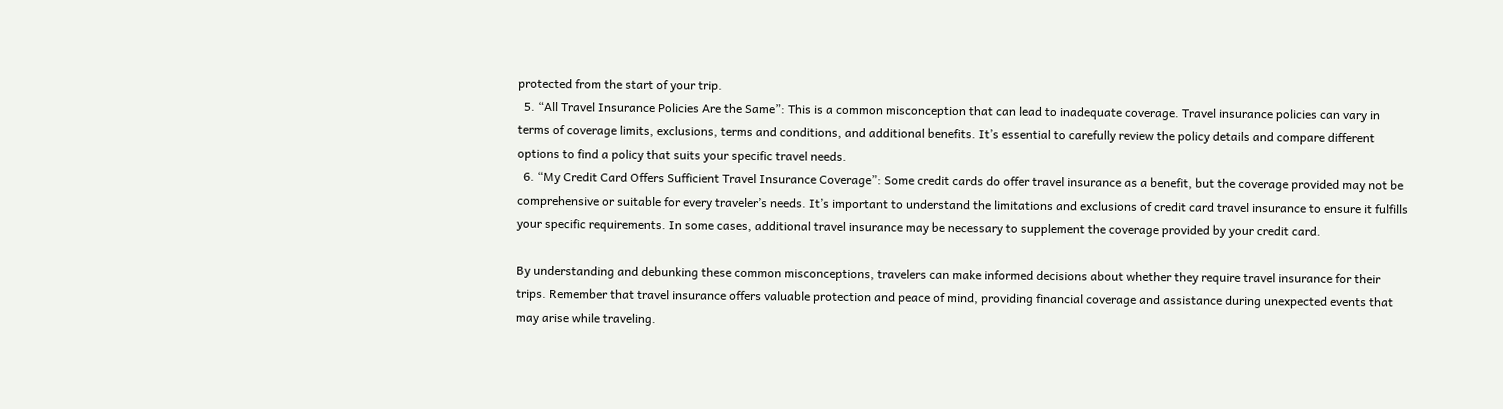protected from the start of your trip.
  5. “All Travel Insurance Policies Are the Same”: This is a common misconception that can lead to inadequate coverage. Travel insurance policies can vary in terms of coverage limits, exclusions, terms and conditions, and additional benefits. It’s essential to carefully review the policy details and compare different options to find a policy that suits your specific travel needs.
  6. “My Credit Card Offers Sufficient Travel Insurance Coverage”: Some credit cards do offer travel insurance as a benefit, but the coverage provided may not be comprehensive or suitable for every traveler’s needs. It’s important to understand the limitations and exclusions of credit card travel insurance to ensure it fulfills your specific requirements. In some cases, additional travel insurance may be necessary to supplement the coverage provided by your credit card.

By understanding and debunking these common misconceptions, travelers can make informed decisions about whether they require travel insurance for their trips. Remember that travel insurance offers valuable protection and peace of mind, providing financial coverage and assistance during unexpected events that may arise while traveling.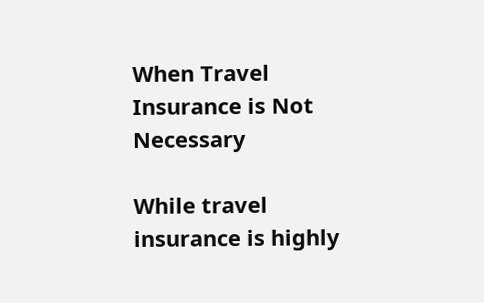When Travel Insurance is Not Necessary

While travel insurance is highly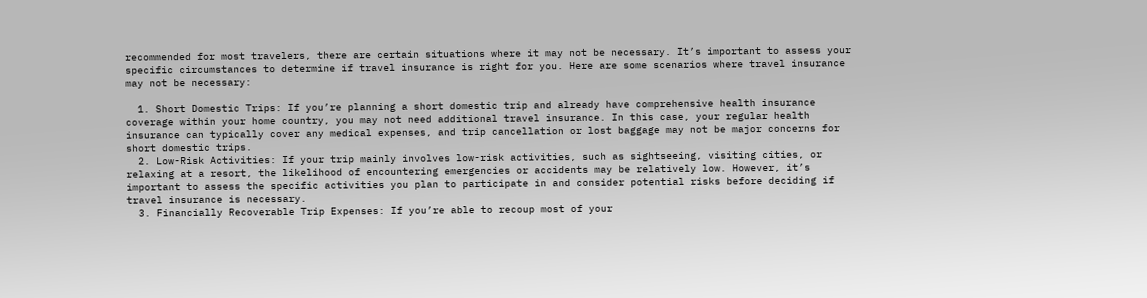recommended for most travelers, there are certain situations where it may not be necessary. It’s important to assess your specific circumstances to determine if travel insurance is right for you. Here are some scenarios where travel insurance may not be necessary:

  1. Short Domestic Trips: If you’re planning a short domestic trip and already have comprehensive health insurance coverage within your home country, you may not need additional travel insurance. In this case, your regular health insurance can typically cover any medical expenses, and trip cancellation or lost baggage may not be major concerns for short domestic trips.
  2. Low-Risk Activities: If your trip mainly involves low-risk activities, such as sightseeing, visiting cities, or relaxing at a resort, the likelihood of encountering emergencies or accidents may be relatively low. However, it’s important to assess the specific activities you plan to participate in and consider potential risks before deciding if travel insurance is necessary.
  3. Financially Recoverable Trip Expenses: If you’re able to recoup most of your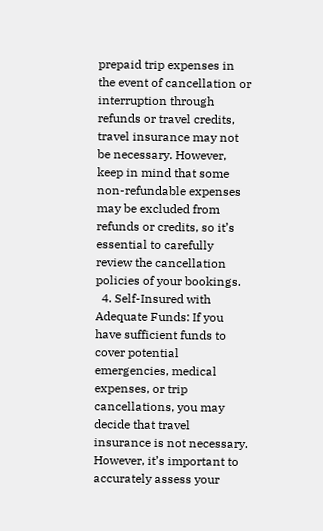prepaid trip expenses in the event of cancellation or interruption through refunds or travel credits, travel insurance may not be necessary. However, keep in mind that some non-refundable expenses may be excluded from refunds or credits, so it’s essential to carefully review the cancellation policies of your bookings.
  4. Self-Insured with Adequate Funds: If you have sufficient funds to cover potential emergencies, medical expenses, or trip cancellations, you may decide that travel insurance is not necessary. However, it’s important to accurately assess your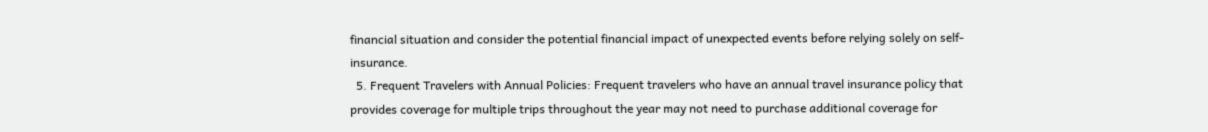financial situation and consider the potential financial impact of unexpected events before relying solely on self-insurance.
  5. Frequent Travelers with Annual Policies: Frequent travelers who have an annual travel insurance policy that provides coverage for multiple trips throughout the year may not need to purchase additional coverage for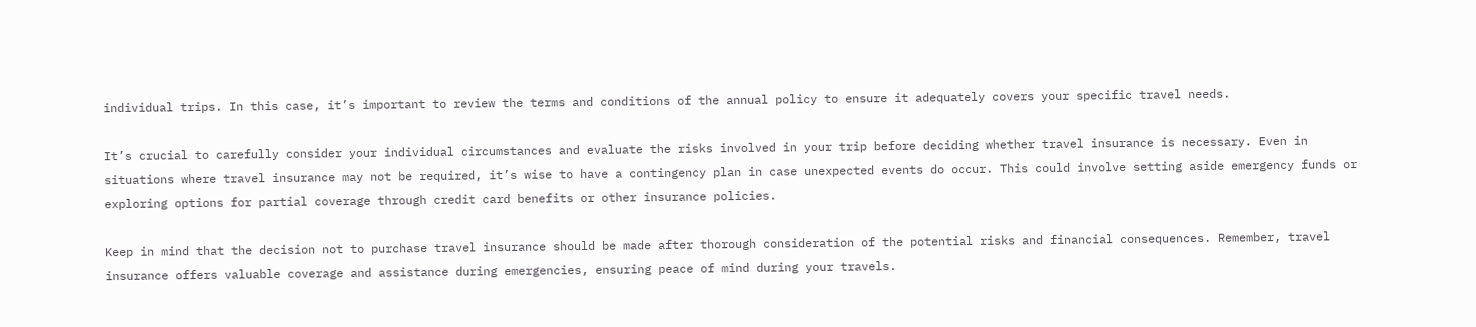individual trips. In this case, it’s important to review the terms and conditions of the annual policy to ensure it adequately covers your specific travel needs.

It’s crucial to carefully consider your individual circumstances and evaluate the risks involved in your trip before deciding whether travel insurance is necessary. Even in situations where travel insurance may not be required, it’s wise to have a contingency plan in case unexpected events do occur. This could involve setting aside emergency funds or exploring options for partial coverage through credit card benefits or other insurance policies.

Keep in mind that the decision not to purchase travel insurance should be made after thorough consideration of the potential risks and financial consequences. Remember, travel insurance offers valuable coverage and assistance during emergencies, ensuring peace of mind during your travels.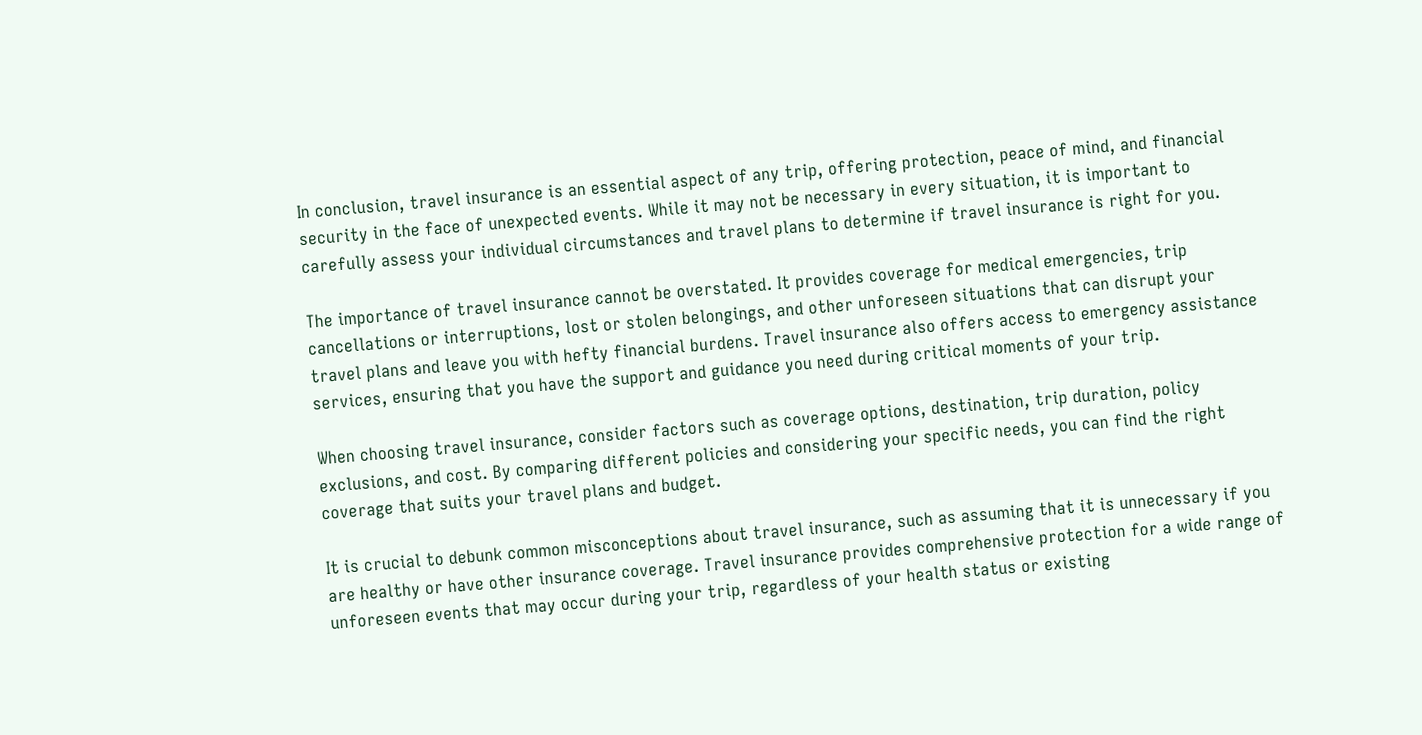In conclusion, travel insurance is an essential aspect of any trip, offering protection, peace of mind, and financial security in the face of unexpected events. While it may not be necessary in every situation, it is important to carefully assess your individual circumstances and travel plans to determine if travel insurance is right for you.

The importance of travel insurance cannot be overstated. It provides coverage for medical emergencies, trip cancellations or interruptions, lost or stolen belongings, and other unforeseen situations that can disrupt your travel plans and leave you with hefty financial burdens. Travel insurance also offers access to emergency assistance services, ensuring that you have the support and guidance you need during critical moments of your trip.

When choosing travel insurance, consider factors such as coverage options, destination, trip duration, policy exclusions, and cost. By comparing different policies and considering your specific needs, you can find the right coverage that suits your travel plans and budget.

It is crucial to debunk common misconceptions about travel insurance, such as assuming that it is unnecessary if you are healthy or have other insurance coverage. Travel insurance provides comprehensive protection for a wide range of unforeseen events that may occur during your trip, regardless of your health status or existing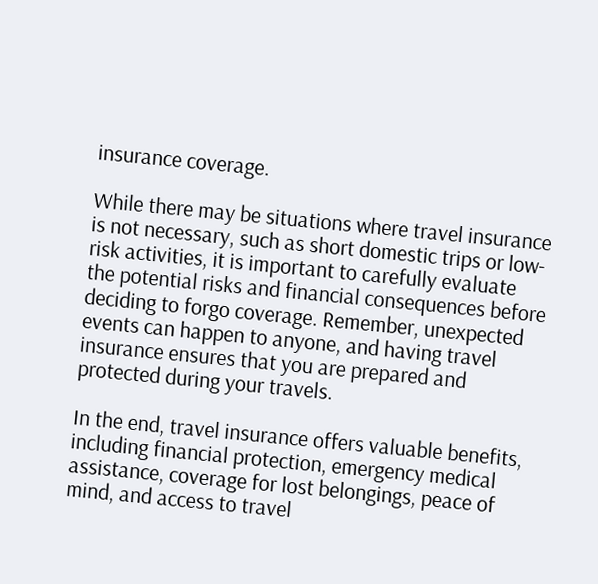insurance coverage.

While there may be situations where travel insurance is not necessary, such as short domestic trips or low-risk activities, it is important to carefully evaluate the potential risks and financial consequences before deciding to forgo coverage. Remember, unexpected events can happen to anyone, and having travel insurance ensures that you are prepared and protected during your travels.

In the end, travel insurance offers valuable benefits, including financial protection, emergency medical assistance, coverage for lost belongings, peace of mind, and access to travel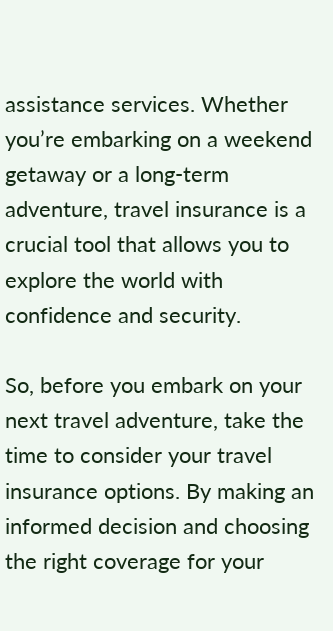assistance services. Whether you’re embarking on a weekend getaway or a long-term adventure, travel insurance is a crucial tool that allows you to explore the world with confidence and security.

So, before you embark on your next travel adventure, take the time to consider your travel insurance options. By making an informed decision and choosing the right coverage for your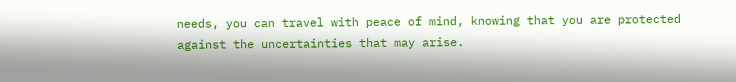needs, you can travel with peace of mind, knowing that you are protected against the uncertainties that may arise.